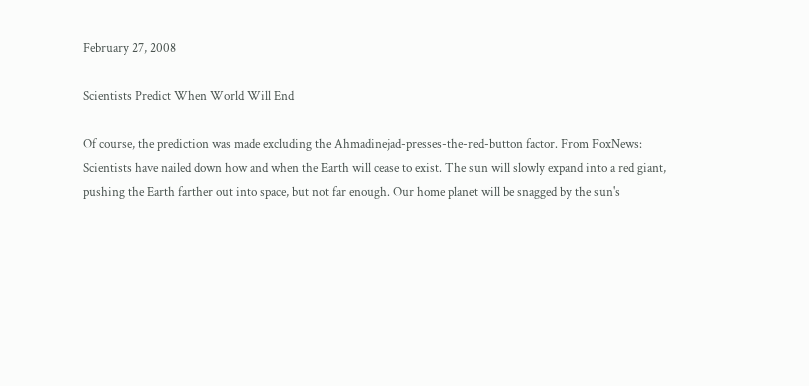February 27, 2008

Scientists Predict When World Will End

Of course, the prediction was made excluding the Ahmadinejad-presses-the-red-button factor. From FoxNews:
Scientists have nailed down how and when the Earth will cease to exist. The sun will slowly expand into a red giant, pushing the Earth farther out into space, but not far enough. Our home planet will be snagged by the sun's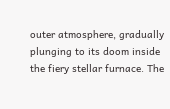outer atmosphere, gradually plunging to its doom inside the fiery stellar furnace. The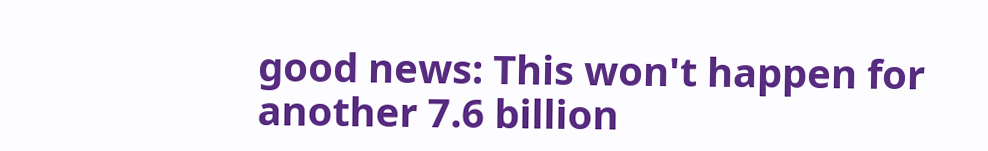good news: This won't happen for another 7.6 billion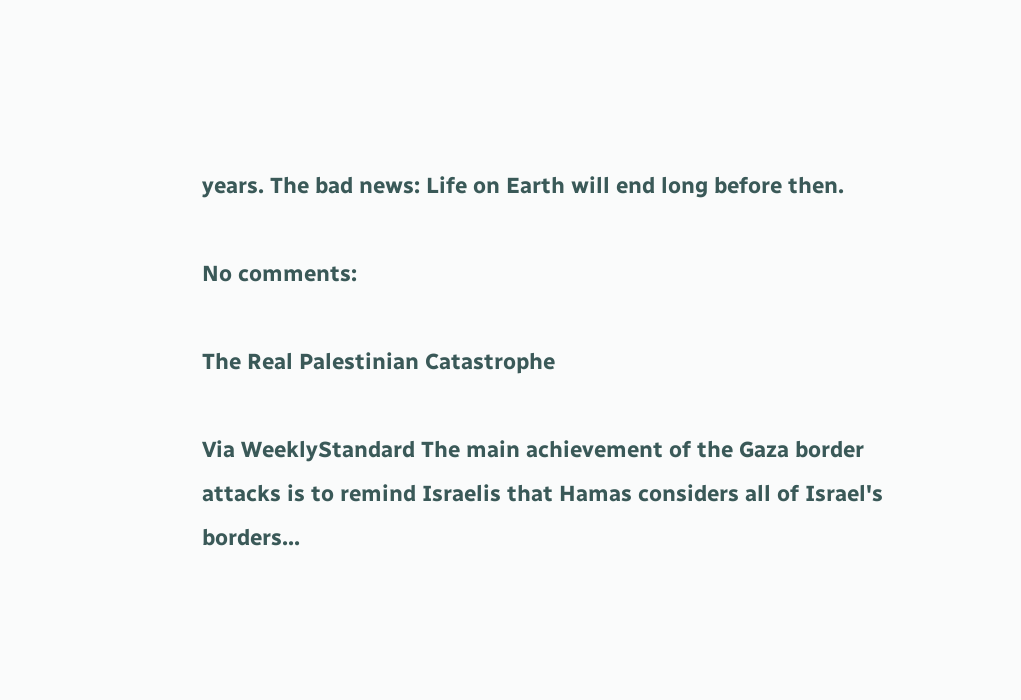years. The bad news: Life on Earth will end long before then.

No comments:

The Real Palestinian Catastrophe

Via WeeklyStandard The main achievement of the Gaza border attacks is to remind Israelis that Hamas considers all of Israel's borders...